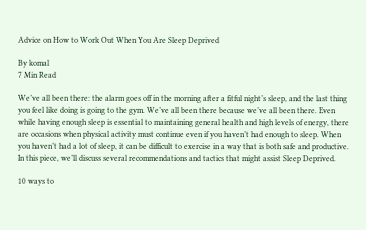Advice on How to Work Out When You Are Sleep Deprived

By komal
7 Min Read

We’ve all been there: the alarm goes off in the morning after a fitful night’s sleep, and the last thing you feel like doing is going to the gym. We’ve all been there because we’ve all been there. Even while having enough sleep is essential to maintaining general health and high levels of energy, there are occasions when physical activity must continue even if you haven’t had enough to sleep. When you haven’t had a lot of sleep, it can be difficult to exercise in a way that is both safe and productive. In this piece, we’ll discuss several recommendations and tactics that might assist Sleep Deprived.

10 ways to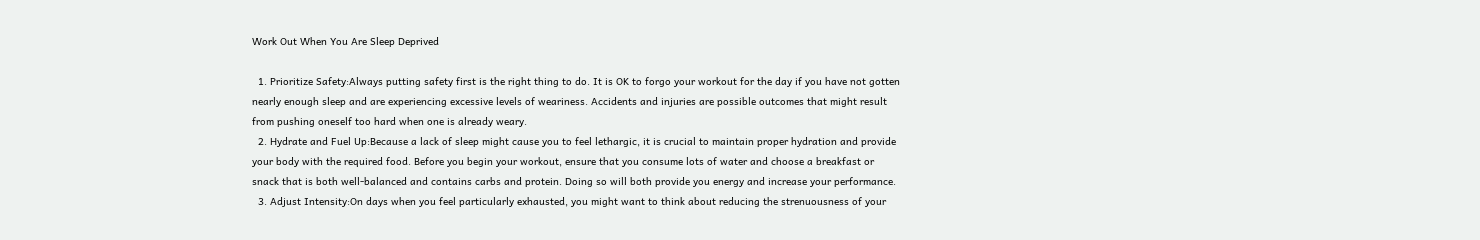Work Out When You Are Sleep Deprived

  1. Prioritize Safety:Always putting safety first is the right thing to do. It is OK to forgo your workout for the day if you have not gotten nearly enough sleep and are experiencing excessive levels of weariness. Accidents and injuries are possible outcomes that might result from pushing oneself too hard when one is already weary.
  2. Hydrate and Fuel Up:Because a lack of sleep might cause you to feel lethargic, it is crucial to maintain proper hydration and provide your body with the required food. Before you begin your workout, ensure that you consume lots of water and choose a breakfast or snack that is both well-balanced and contains carbs and protein. Doing so will both provide you energy and increase your performance.
  3. Adjust Intensity:On days when you feel particularly exhausted, you might want to think about reducing the strenuousness of your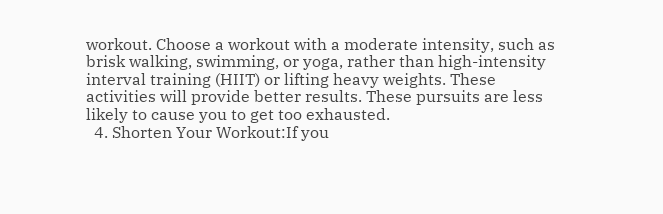workout. Choose a workout with a moderate intensity, such as brisk walking, swimming, or yoga, rather than high-intensity interval training (HIIT) or lifting heavy weights. These activities will provide better results. These pursuits are less likely to cause you to get too exhausted.
  4. Shorten Your Workout:If you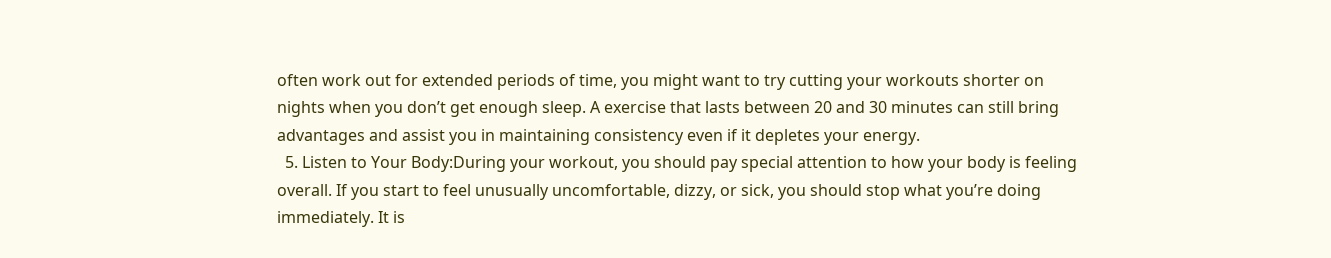often work out for extended periods of time, you might want to try cutting your workouts shorter on nights when you don’t get enough sleep. A exercise that lasts between 20 and 30 minutes can still bring advantages and assist you in maintaining consistency even if it depletes your energy.
  5. Listen to Your Body:During your workout, you should pay special attention to how your body is feeling overall. If you start to feel unusually uncomfortable, dizzy, or sick, you should stop what you’re doing immediately. It is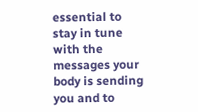essential to stay in tune with the messages your body is sending you and to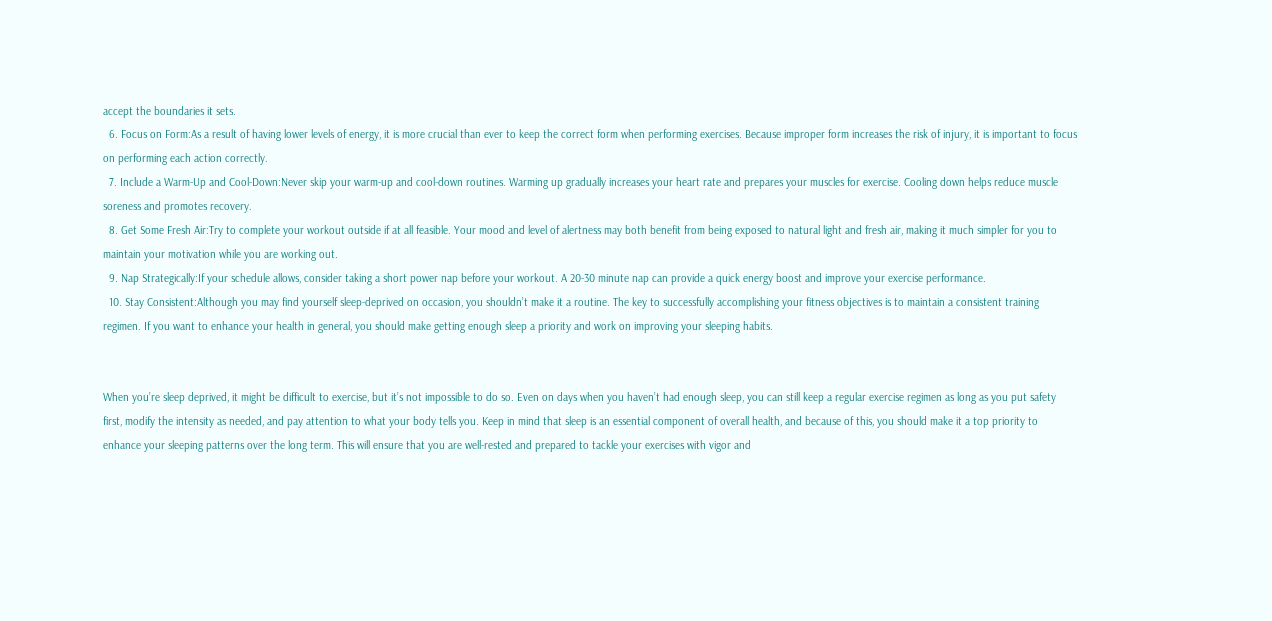accept the boundaries it sets.
  6. Focus on Form:As a result of having lower levels of energy, it is more crucial than ever to keep the correct form when performing exercises. Because improper form increases the risk of injury, it is important to focus on performing each action correctly.
  7. Include a Warm-Up and Cool-Down:Never skip your warm-up and cool-down routines. Warming up gradually increases your heart rate and prepares your muscles for exercise. Cooling down helps reduce muscle soreness and promotes recovery.
  8. Get Some Fresh Air:Try to complete your workout outside if at all feasible. Your mood and level of alertness may both benefit from being exposed to natural light and fresh air, making it much simpler for you to maintain your motivation while you are working out.
  9. Nap Strategically:If your schedule allows, consider taking a short power nap before your workout. A 20-30 minute nap can provide a quick energy boost and improve your exercise performance.
  10. Stay Consistent:Although you may find yourself sleep-deprived on occasion, you shouldn’t make it a routine. The key to successfully accomplishing your fitness objectives is to maintain a consistent training regimen. If you want to enhance your health in general, you should make getting enough sleep a priority and work on improving your sleeping habits.


When you’re sleep deprived, it might be difficult to exercise, but it’s not impossible to do so. Even on days when you haven’t had enough sleep, you can still keep a regular exercise regimen as long as you put safety first, modify the intensity as needed, and pay attention to what your body tells you. Keep in mind that sleep is an essential component of overall health, and because of this, you should make it a top priority to enhance your sleeping patterns over the long term. This will ensure that you are well-rested and prepared to tackle your exercises with vigor and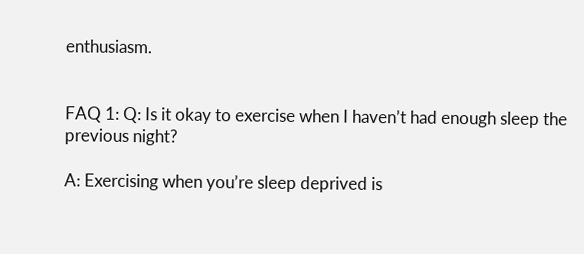enthusiasm.


FAQ 1: Q: Is it okay to exercise when I haven’t had enough sleep the previous night?

A: Exercising when you’re sleep deprived is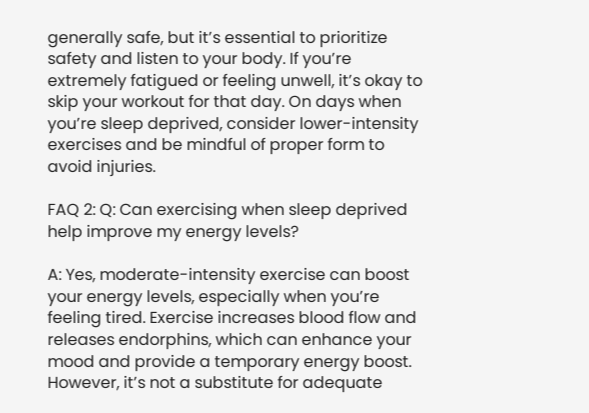generally safe, but it’s essential to prioritize safety and listen to your body. If you’re extremely fatigued or feeling unwell, it’s okay to skip your workout for that day. On days when you’re sleep deprived, consider lower-intensity exercises and be mindful of proper form to avoid injuries.

FAQ 2: Q: Can exercising when sleep deprived help improve my energy levels?

A: Yes, moderate-intensity exercise can boost your energy levels, especially when you’re feeling tired. Exercise increases blood flow and releases endorphins, which can enhance your mood and provide a temporary energy boost. However, it’s not a substitute for adequate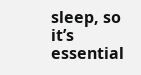sleep, so it’s essential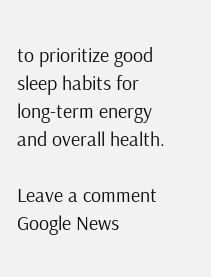to prioritize good sleep habits for long-term energy and overall health.

Leave a comment
Google News